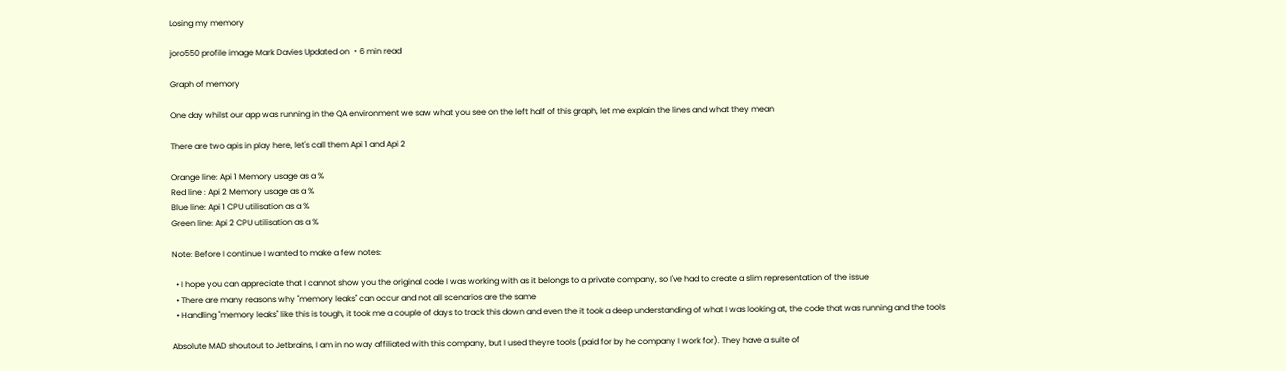Losing my memory

joro550 profile image Mark Davies Updated on ・6 min read

Graph of memory

One day whilst our app was running in the QA environment we saw what you see on the left half of this graph, let me explain the lines and what they mean

There are two apis in play here, let's call them Api 1 and Api 2

Orange line: Api 1 Memory usage as a %
Red line : Api 2 Memory usage as a %
Blue line: Api 1 CPU utilisation as a %
Green line: Api 2 CPU utilisation as a %

Note: Before I continue I wanted to make a few notes:

  • I hope you can appreciate that I cannot show you the original code I was working with as it belongs to a private company, so I've had to create a slim representation of the issue
  • There are many reasons why "memory leaks" can occur and not all scenarios are the same
  • Handling "memory leaks" like this is tough, it took me a couple of days to track this down and even the it took a deep understanding of what I was looking at, the code that was running and the tools

Absolute MAD shoutout to Jetbrains, I am in no way affiliated with this company, but I used theyre tools (paid for by he company I work for). They have a suite of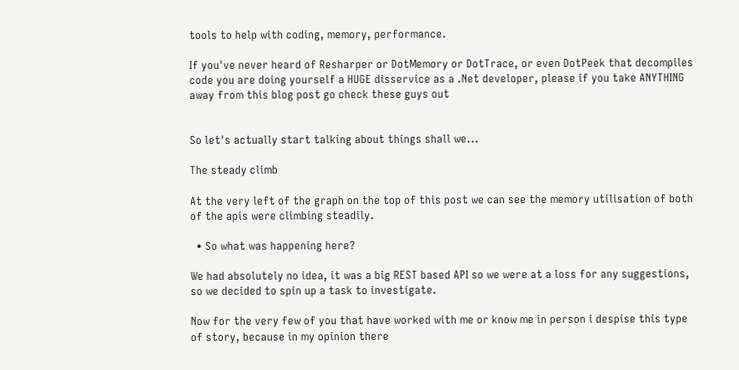tools to help with coding, memory, performance.

If you've never heard of Resharper or DotMemory or DotTrace, or even DotPeek that decompiles code you are doing yourself a HUGE disservice as a .Net developer, please if you take ANYTHING away from this blog post go check these guys out


So let's actually start talking about things shall we...

The steady climb

At the very left of the graph on the top of this post we can see the memory utilisation of both of the apis were climbing steadily.

  • So what was happening here?

We had absolutely no idea, it was a big REST based API so we were at a loss for any suggestions, so we decided to spin up a task to investigate.

Now for the very few of you that have worked with me or know me in person i despise this type of story, because in my opinion there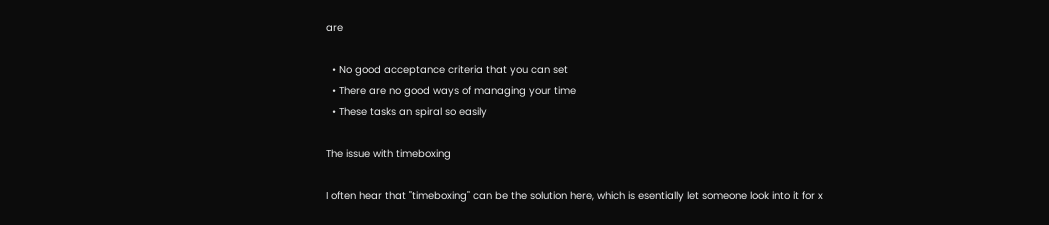are

  • No good acceptance criteria that you can set
  • There are no good ways of managing your time
  • These tasks an spiral so easily

The issue with timeboxing

I often hear that "timeboxing" can be the solution here, which is esentially let someone look into it for x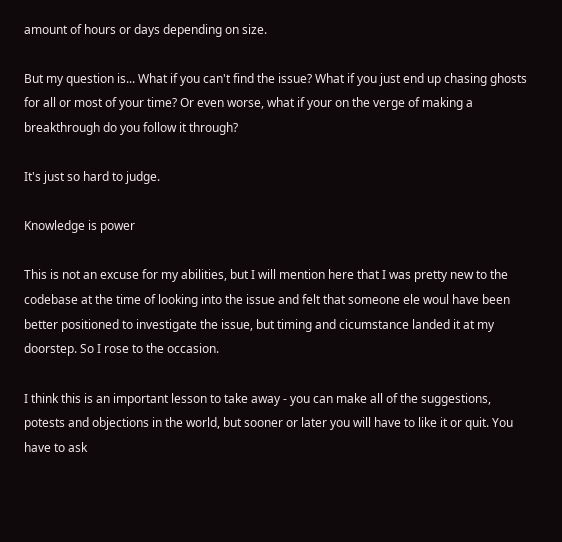amount of hours or days depending on size.

But my question is... What if you can't find the issue? What if you just end up chasing ghosts for all or most of your time? Or even worse, what if your on the verge of making a breakthrough do you follow it through?

It's just so hard to judge.

Knowledge is power

This is not an excuse for my abilities, but I will mention here that I was pretty new to the codebase at the time of looking into the issue and felt that someone ele woul have been better positioned to investigate the issue, but timing and cicumstance landed it at my doorstep. So I rose to the occasion.

I think this is an important lesson to take away - you can make all of the suggestions, potests and objections in the world, but sooner or later you will have to like it or quit. You have to ask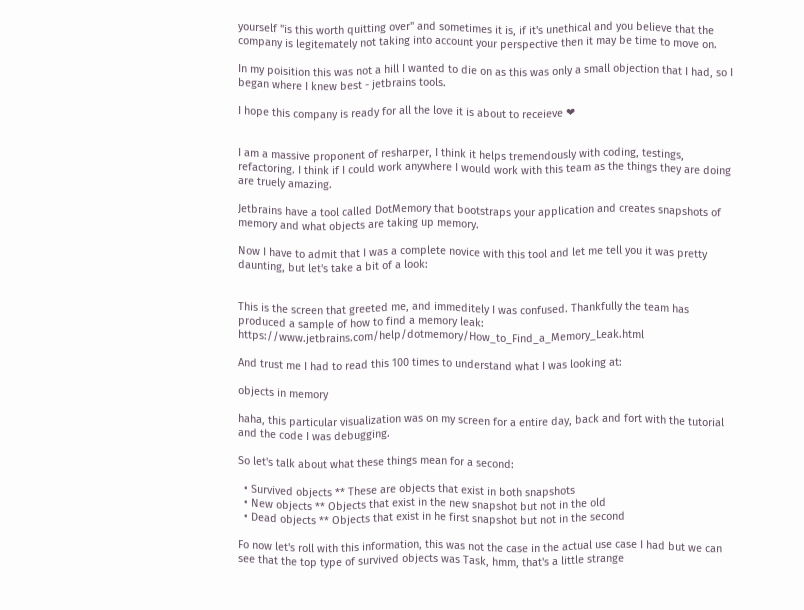yourself "is this worth quitting over" and sometimes it is, if it's unethical and you believe that the company is legitemately not taking into account your perspective then it may be time to move on.

In my poisition this was not a hill I wanted to die on as this was only a small objection that I had, so I began where I knew best - jetbrains tools.

I hope this company is ready for all the love it is about to receieve ❤


I am a massive proponent of resharper, I think it helps tremendously with coding, testings, refactoring. I think if I could work anywhere I would work with this team as the things they are doing are truely amazing.

Jetbrains have a tool called DotMemory that bootstraps your application and creates snapshots of memory and what objects are taking up memory.

Now I have to admit that I was a complete novice with this tool and let me tell you it was pretty daunting, but let's take a bit of a look:


This is the screen that greeted me, and immeditely I was confused. Thankfully the team has produced a sample of how to find a memory leak: https://www.jetbrains.com/help/dotmemory/How_to_Find_a_Memory_Leak.html

And trust me I had to read this 100 times to understand what I was looking at:

objects in memory

haha, this particular visualization was on my screen for a entire day, back and fort with the tutorial and the code I was debugging.

So let's talk about what these things mean for a second:

  • Survived objects ** These are objects that exist in both snapshots
  • New objects ** Objects that exist in the new snapshot but not in the old
  • Dead objects ** Objects that exist in he first snapshot but not in the second

Fo now let's roll with this information, this was not the case in the actual use case I had but we can see that the top type of survived objects was Task, hmm, that's a little strange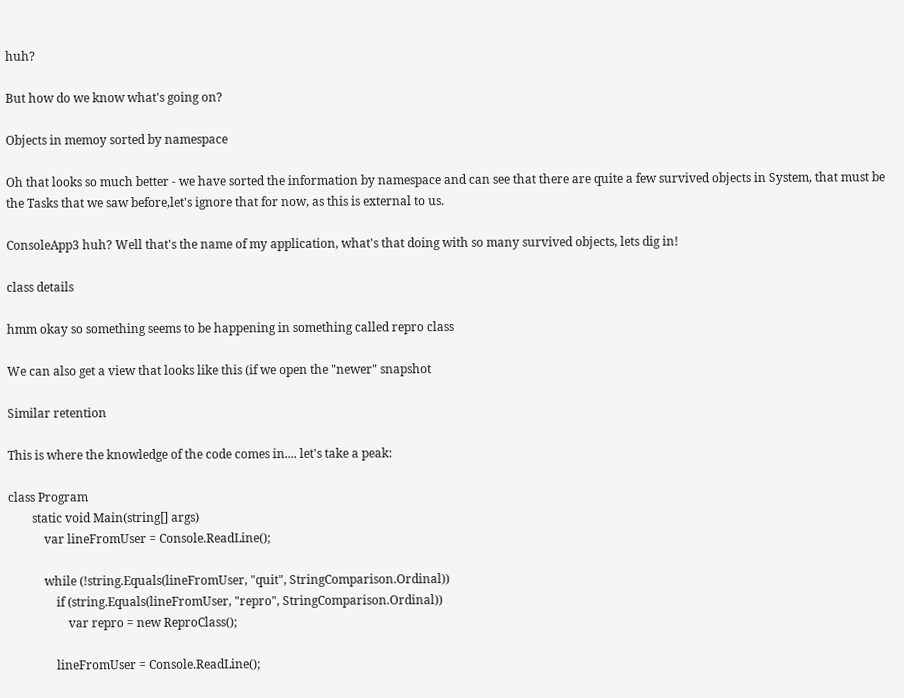huh?

But how do we know what's going on?

Objects in memoy sorted by namespace

Oh that looks so much better - we have sorted the information by namespace and can see that there are quite a few survived objects in System, that must be the Tasks that we saw before,let's ignore that for now, as this is external to us.

ConsoleApp3 huh? Well that's the name of my application, what's that doing with so many survived objects, lets dig in!

class details

hmm okay so something seems to be happening in something called repro class

We can also get a view that looks like this (if we open the "newer" snapshot

Similar retention

This is where the knowledge of the code comes in.... let's take a peak:

class Program
        static void Main(string[] args)
            var lineFromUser = Console.ReadLine();

            while (!string.Equals(lineFromUser, "quit", StringComparison.Ordinal))
                if (string.Equals(lineFromUser, "repro", StringComparison.Ordinal))
                    var repro = new ReproClass();

                lineFromUser = Console.ReadLine();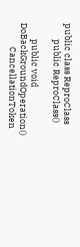public class ReproClass
        public ReproClass()

        public void DoBackGroundOperation()
            CancellationToken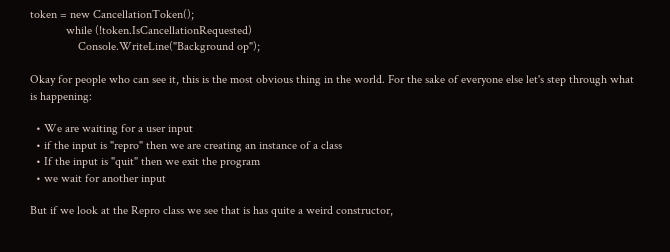token = new CancellationToken();
            while (!token.IsCancellationRequested)
                Console.WriteLine("Background op");

Okay for people who can see it, this is the most obvious thing in the world. For the sake of everyone else let's step through what is happening:

  • We are waiting for a user input
  • if the input is "repro" then we are creating an instance of a class
  • If the input is "quit" then we exit the program
  • we wait for another input

But if we look at the Repro class we see that is has quite a weird constructor,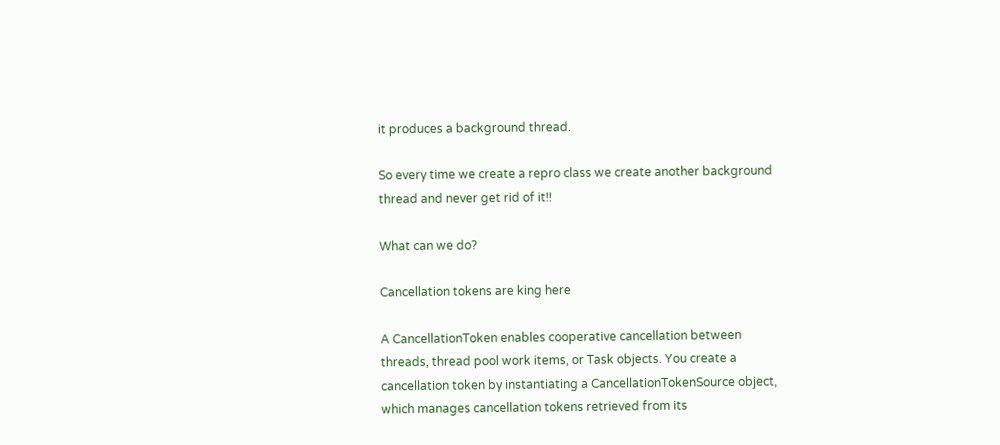it produces a background thread.

So every time we create a repro class we create another background thread and never get rid of it!!

What can we do?

Cancellation tokens are king here

A CancellationToken enables cooperative cancellation between threads, thread pool work items, or Task objects. You create a cancellation token by instantiating a CancellationTokenSource object, which manages cancellation tokens retrieved from its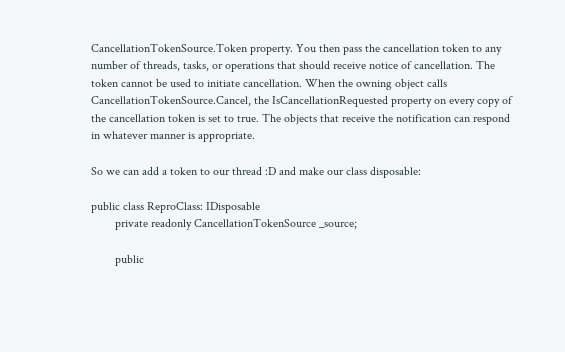CancellationTokenSource.Token property. You then pass the cancellation token to any number of threads, tasks, or operations that should receive notice of cancellation. The token cannot be used to initiate cancellation. When the owning object calls CancellationTokenSource.Cancel, the IsCancellationRequested property on every copy of the cancellation token is set to true. The objects that receive the notification can respond in whatever manner is appropriate.

So we can add a token to our thread :D and make our class disposable:

public class ReproClass: IDisposable
        private readonly CancellationTokenSource _source;

        public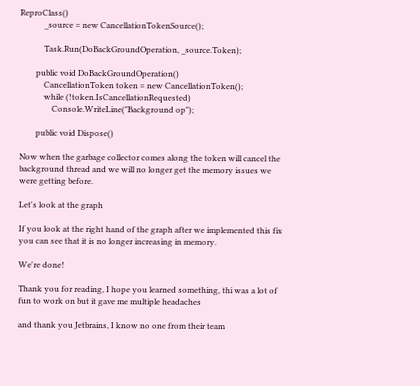ReproClass()
            _source = new CancellationTokenSource();

            Task.Run(DoBackGroundOperation, _source.Token);

        public void DoBackGroundOperation()
            CancellationToken token = new CancellationToken();
            while (!token.IsCancellationRequested)
                Console.WriteLine("Background op");

        public void Dispose()

Now when the garbage collector comes along the token will cancel the background thread and we will no longer get the memory issues we were getting before.

Let's look at the graph

If you look at the right hand of the graph after we implemented this fix you can see that it is no longer increasing in memory.

We're done!

Thank you for reading, I hope you learned something, thi was a lot of fun to work on but it gave me multiple headaches

and thank you Jetbrains, I know no one from their team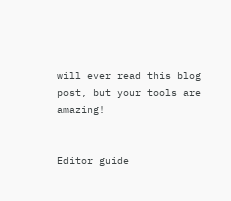will ever read this blog post, but your tools are amazing!


Editor guide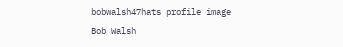bobwalsh47hats profile image
Bob Walsh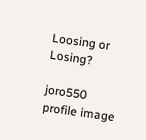Loosing or Losing?

joro550 profile image